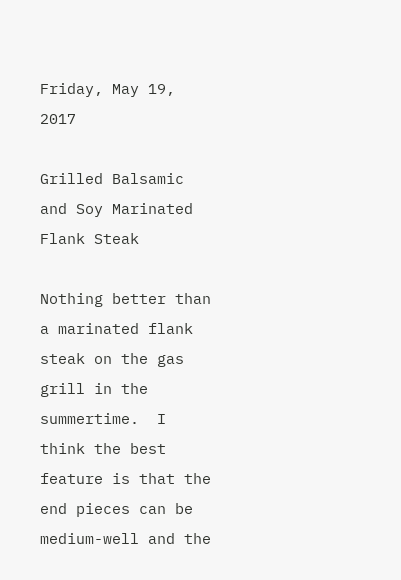Friday, May 19, 2017

Grilled Balsamic and Soy Marinated Flank Steak

Nothing better than a marinated flank steak on the gas grill in the summertime.  I think the best feature is that the end pieces can be medium-well and the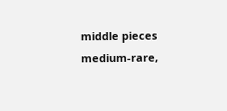middle pieces medium-rare,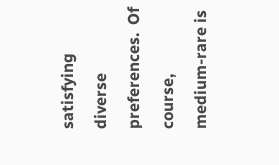satisfying diverse preferences.  Of course, medium-rare is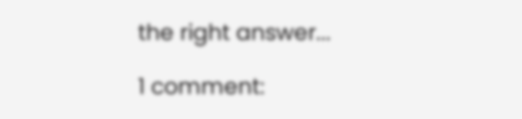the right answer...

1 comment: